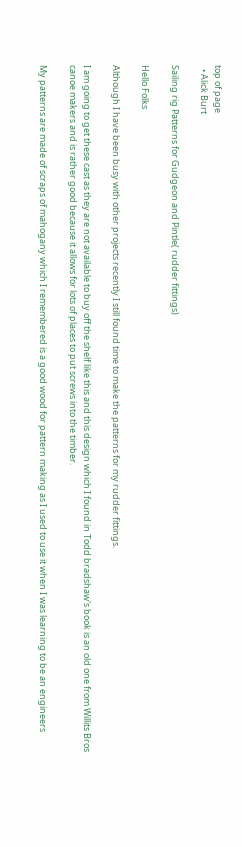top of page
  • Alick Burt

Sailing rig Patterns for Gudgeon and Pintle( rudder fittings)

Hello Folks

Although I have been busy with other projects recently I still found time to make the patterns for my rudder fittings.

I am going to get these cast as they are not available to buy off the shelf like this and this design which I found in Todd bradshaw's book is an old one from Willits Bros canoe makers and is rather good because it allows for lots of places to put screws into the timber.

My patterns are made of scraps of mahogany which I remembered is a good wood for pattern making as I used to use it when I was learning to be an engineers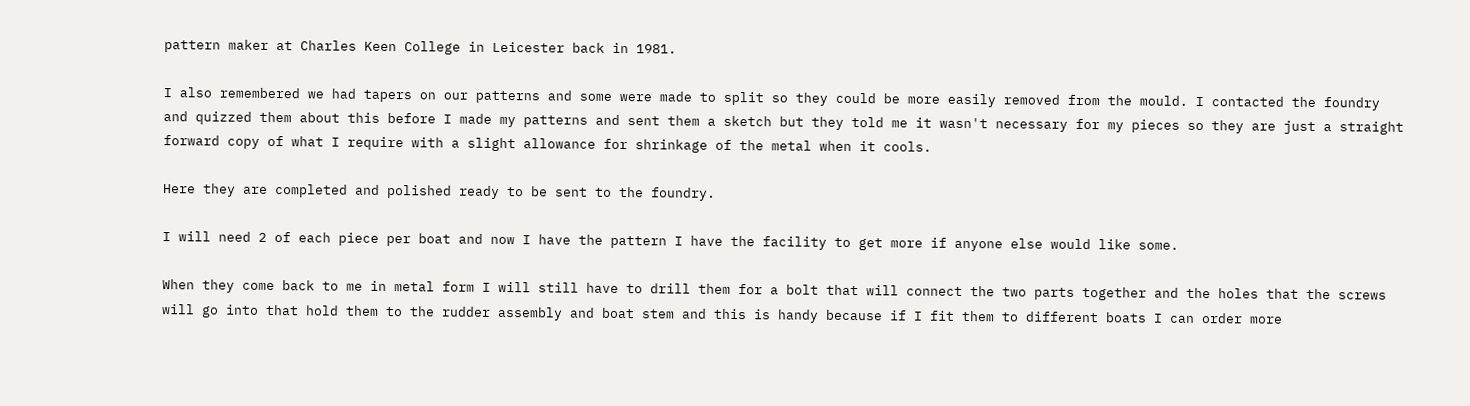pattern maker at Charles Keen College in Leicester back in 1981.

I also remembered we had tapers on our patterns and some were made to split so they could be more easily removed from the mould. I contacted the foundry and quizzed them about this before I made my patterns and sent them a sketch but they told me it wasn't necessary for my pieces so they are just a straight forward copy of what I require with a slight allowance for shrinkage of the metal when it cools.

Here they are completed and polished ready to be sent to the foundry.

I will need 2 of each piece per boat and now I have the pattern I have the facility to get more if anyone else would like some.

When they come back to me in metal form I will still have to drill them for a bolt that will connect the two parts together and the holes that the screws will go into that hold them to the rudder assembly and boat stem and this is handy because if I fit them to different boats I can order more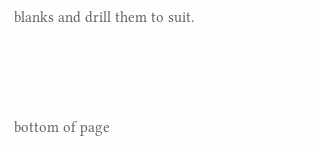blanks and drill them to suit.



bottom of page